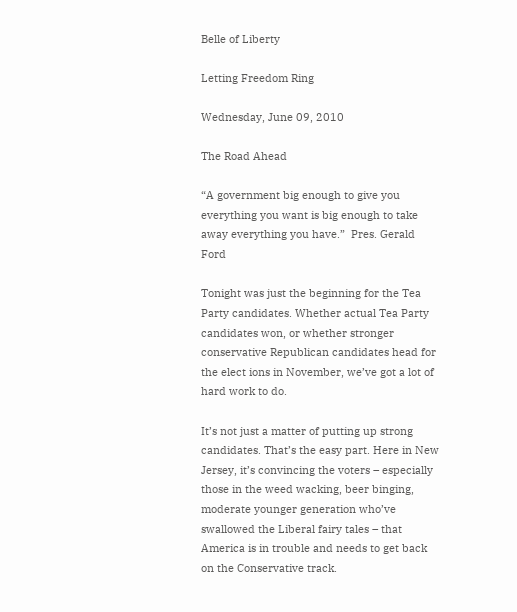Belle of Liberty

Letting Freedom Ring

Wednesday, June 09, 2010

The Road Ahead

“A government big enough to give you everything you want is big enough to take away everything you have.”  Pres. Gerald Ford

Tonight was just the beginning for the Tea Party candidates. Whether actual Tea Party candidates won, or whether stronger conservative Republican candidates head for the elect ions in November, we’ve got a lot of hard work to do.

It’s not just a matter of putting up strong candidates. That’s the easy part. Here in New Jersey, it’s convincing the voters – especially those in the weed wacking, beer binging, moderate younger generation who’ve swallowed the Liberal fairy tales – that America is in trouble and needs to get back on the Conservative track.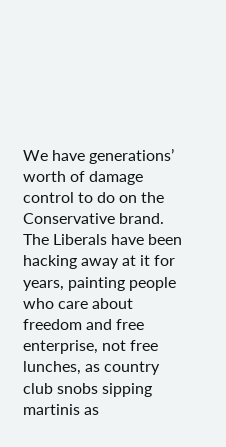We have generations’ worth of damage control to do on the Conservative brand. The Liberals have been hacking away at it for years, painting people who care about freedom and free enterprise, not free lunches, as country club snobs sipping martinis as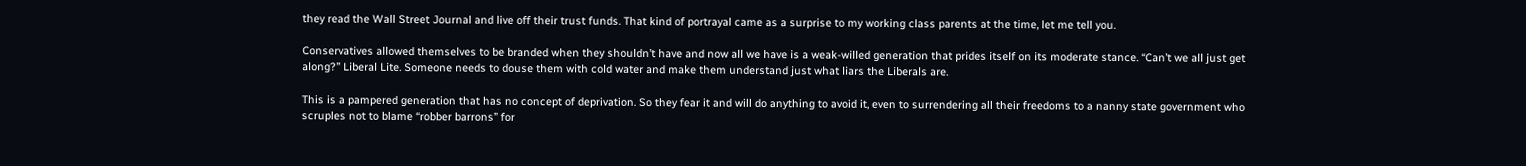they read the Wall Street Journal and live off their trust funds. That kind of portrayal came as a surprise to my working class parents at the time, let me tell you.

Conservatives allowed themselves to be branded when they shouldn’t have and now all we have is a weak-willed generation that prides itself on its moderate stance. “Can’t we all just get along?” Liberal Lite. Someone needs to douse them with cold water and make them understand just what liars the Liberals are.

This is a pampered generation that has no concept of deprivation. So they fear it and will do anything to avoid it, even to surrendering all their freedoms to a nanny state government who scruples not to blame “robber barrons” for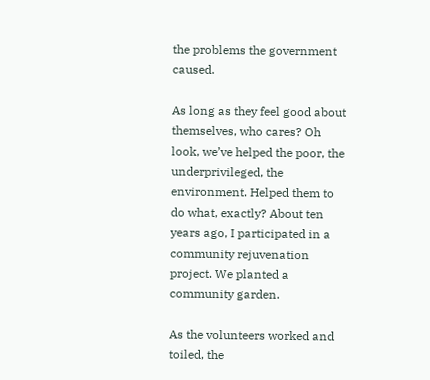the problems the government caused.

As long as they feel good about themselves, who cares? Oh look, we’ve helped the poor, the underprivileged, the environment. Helped them to do what, exactly? About ten years ago, I participated in a community rejuvenation project. We planted a community garden.

As the volunteers worked and toiled, the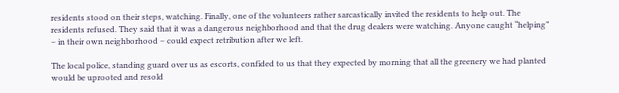residents stood on their steps, watching. Finally, one of the volunteers rather sarcastically invited the residents to help out. The residents refused. They said that it was a dangerous neighborhood and that the drug dealers were watching. Anyone caught “helping” – in their own neighborhood – could expect retribution after we left.

The local police, standing guard over us as escorts, confided to us that they expected by morning that all the greenery we had planted would be uprooted and resold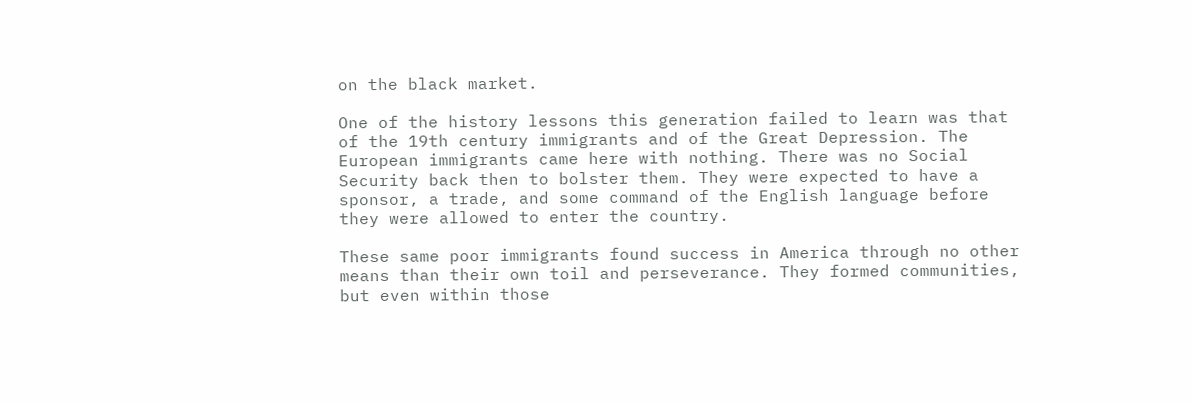on the black market.

One of the history lessons this generation failed to learn was that of the 19th century immigrants and of the Great Depression. The European immigrants came here with nothing. There was no Social Security back then to bolster them. They were expected to have a sponsor, a trade, and some command of the English language before they were allowed to enter the country.

These same poor immigrants found success in America through no other means than their own toil and perseverance. They formed communities, but even within those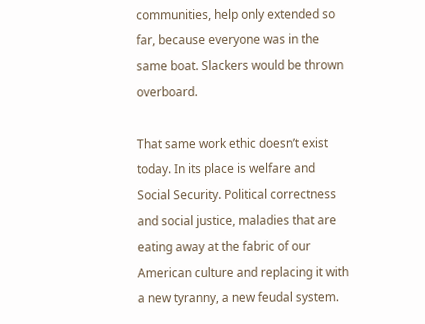communities, help only extended so far, because everyone was in the same boat. Slackers would be thrown overboard.

That same work ethic doesn’t exist today. In its place is welfare and Social Security. Political correctness and social justice, maladies that are eating away at the fabric of our American culture and replacing it with a new tyranny, a new feudal system.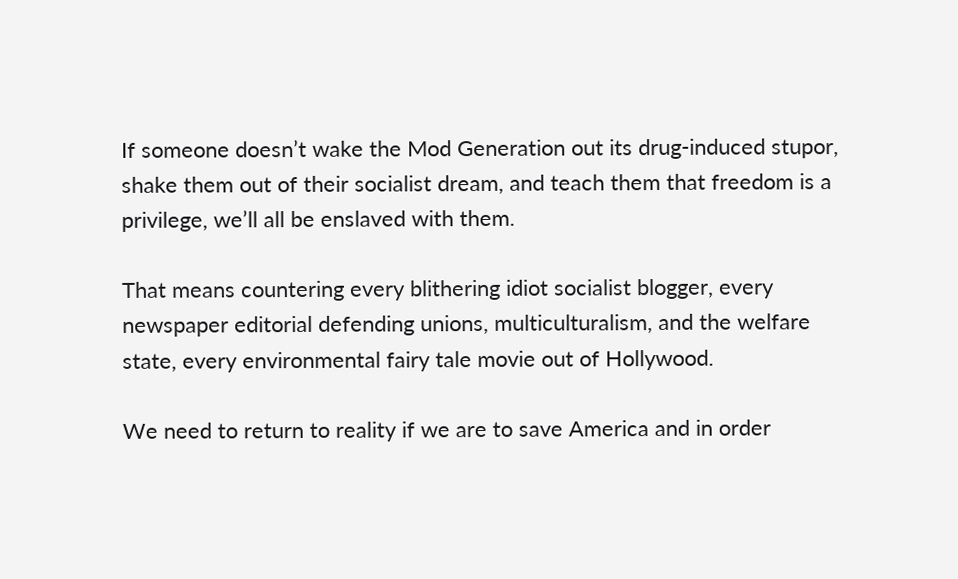If someone doesn’t wake the Mod Generation out its drug-induced stupor, shake them out of their socialist dream, and teach them that freedom is a privilege, we’ll all be enslaved with them.

That means countering every blithering idiot socialist blogger, every newspaper editorial defending unions, multiculturalism, and the welfare state, every environmental fairy tale movie out of Hollywood.

We need to return to reality if we are to save America and in order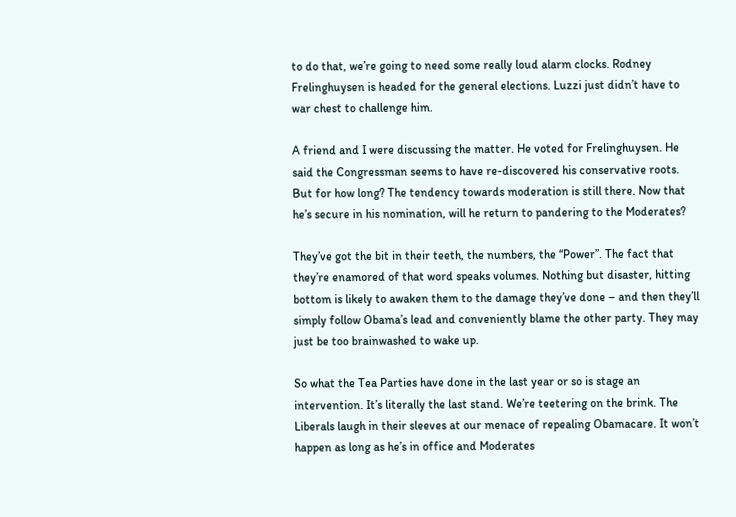to do that, we’re going to need some really loud alarm clocks. Rodney Frelinghuysen is headed for the general elections. Luzzi just didn’t have to war chest to challenge him.

A friend and I were discussing the matter. He voted for Frelinghuysen. He said the Congressman seems to have re-discovered his conservative roots. But for how long? The tendency towards moderation is still there. Now that he’s secure in his nomination, will he return to pandering to the Moderates?

They’ve got the bit in their teeth, the numbers, the “Power”. The fact that they’re enamored of that word speaks volumes. Nothing but disaster, hitting bottom is likely to awaken them to the damage they’ve done – and then they’ll simply follow Obama’s lead and conveniently blame the other party. They may just be too brainwashed to wake up.

So what the Tea Parties have done in the last year or so is stage an intervention. It’s literally the last stand. We’re teetering on the brink. The Liberals laugh in their sleeves at our menace of repealing Obamacare. It won’t happen as long as he’s in office and Moderates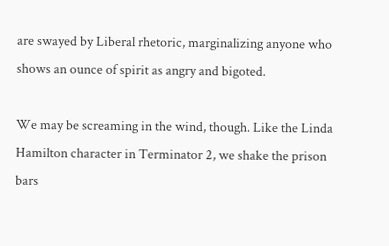are swayed by Liberal rhetoric, marginalizing anyone who shows an ounce of spirit as angry and bigoted.

We may be screaming in the wind, though. Like the Linda Hamilton character in Terminator 2, we shake the prison bars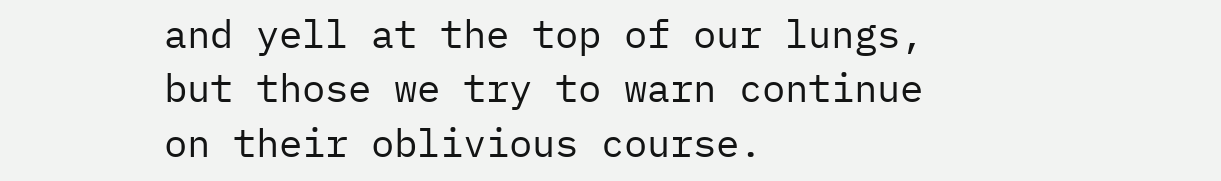and yell at the top of our lungs, but those we try to warn continue on their oblivious course.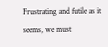Frustrating and futile as it seems, we must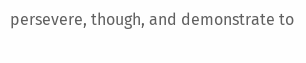persevere, though, and demonstrate to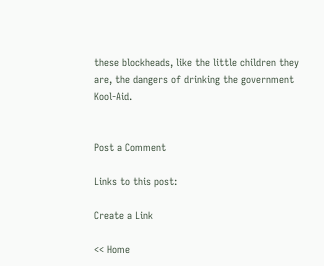these blockheads, like the little children they are, the dangers of drinking the government Kool-Aid.


Post a Comment

Links to this post:

Create a Link

<< Home